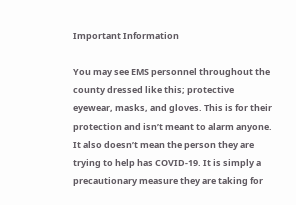Important Information

You may see EMS personnel throughout the county dressed like this; protective eyewear, masks, and gloves. This is for their protection and isn’t meant to alarm anyone. It also doesn’t mean the person they are trying to help has COVID-19. It is simply a precautionary measure they are taking for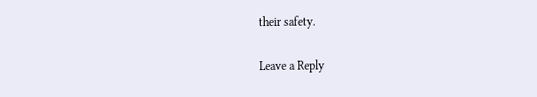their safety.

Leave a Reply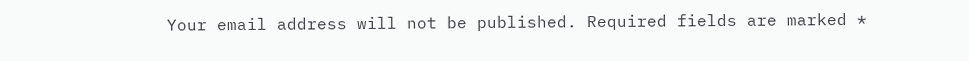Your email address will not be published. Required fields are marked *